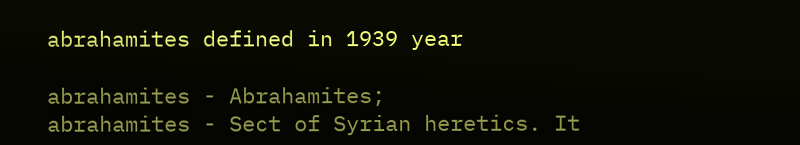abrahamites defined in 1939 year

abrahamites - Abrahamites;
abrahamites - Sect of Syrian heretics. It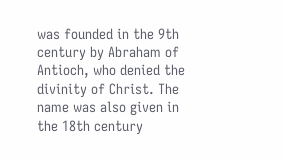was founded in the 9th century by Abraham of Antioch, who denied the divinity of Christ. The name was also given in the 18th century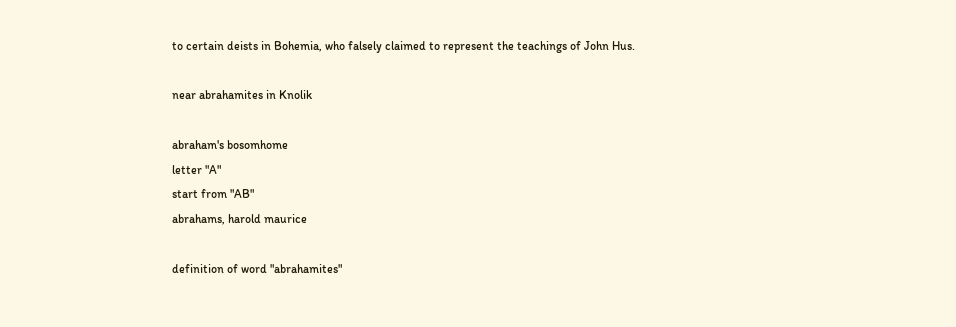to certain deists in Bohemia, who falsely claimed to represent the teachings of John Hus.

near abrahamites in Knolik

abraham's bosomhome
letter "A"
start from "AB"
abrahams, harold maurice

definition of word "abrahamites"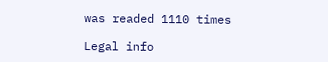was readed 1110 times

Legal info